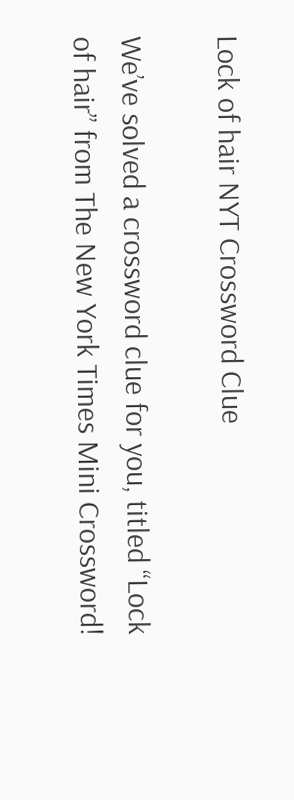Lock of hair NYT Crossword Clue

We’ve solved a crossword clue for you, titled “Lock of hair” from The New York Times Mini Crossword!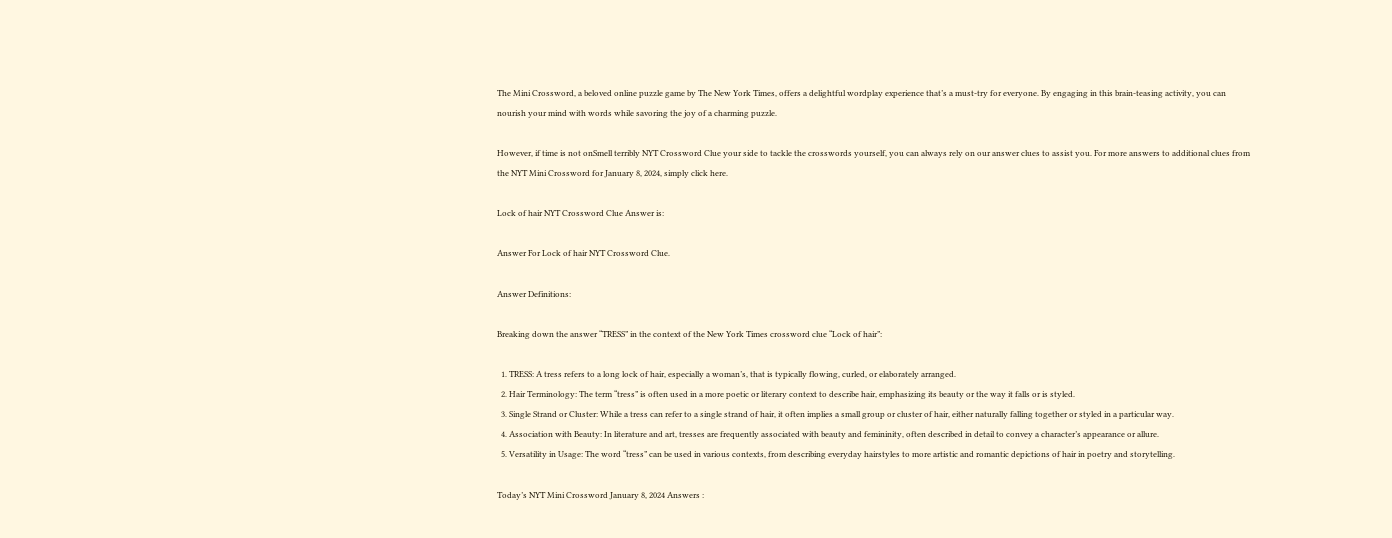The Mini Crossword, a beloved online puzzle game by The New York Times, offers a delightful wordplay experience that’s a must-try for everyone. By engaging in this brain-teasing activity, you can nourish your mind with words while savoring the joy of a charming puzzle.

However, if time is not onSmell terribly NYT Crossword Clue your side to tackle the crosswords yourself, you can always rely on our answer clues to assist you. For more answers to additional clues from the NYT Mini Crossword for January 8, 2024, simply click here.

Lock of hair NYT Crossword Clue Answer is:

Answer For Lock of hair NYT Crossword Clue.

Answer Definitions:

Breaking down the answer “TRESS” in the context of the New York Times crossword clue “Lock of hair”:

  1. TRESS: A tress refers to a long lock of hair, especially a woman’s, that is typically flowing, curled, or elaborately arranged.
  2. Hair Terminology: The term “tress” is often used in a more poetic or literary context to describe hair, emphasizing its beauty or the way it falls or is styled.
  3. Single Strand or Cluster: While a tress can refer to a single strand of hair, it often implies a small group or cluster of hair, either naturally falling together or styled in a particular way.
  4. Association with Beauty: In literature and art, tresses are frequently associated with beauty and femininity, often described in detail to convey a character’s appearance or allure.
  5. Versatility in Usage: The word “tress” can be used in various contexts, from describing everyday hairstyles to more artistic and romantic depictions of hair in poetry and storytelling.

Today’s NYT Mini Crossword January 8, 2024 Answers :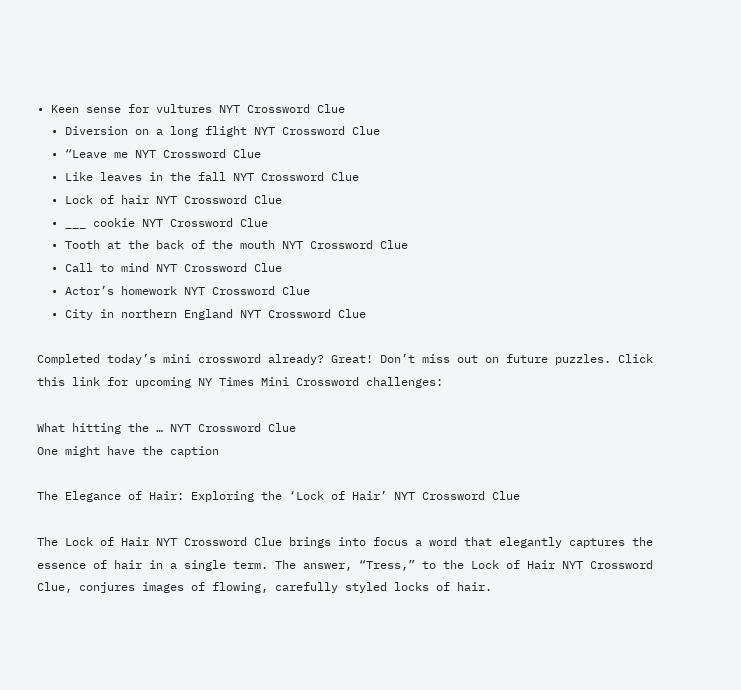• Keen sense for vultures NYT Crossword Clue
  • Diversion on a long flight NYT Crossword Clue
  • “Leave me NYT Crossword Clue
  • Like leaves in the fall NYT Crossword Clue
  • Lock of hair NYT Crossword Clue
  • ___ cookie NYT Crossword Clue
  • Tooth at the back of the mouth NYT Crossword Clue
  • Call to mind NYT Crossword Clue
  • Actor’s homework NYT Crossword Clue
  • City in northern England NYT Crossword Clue

Completed today’s mini crossword already? Great! Don’t miss out on future puzzles. Click this link for upcoming NY Times Mini Crossword challenges:

What hitting the … NYT Crossword Clue
One might have the caption

The Elegance of Hair: Exploring the ‘Lock of Hair’ NYT Crossword Clue

The Lock of Hair NYT Crossword Clue brings into focus a word that elegantly captures the essence of hair in a single term. The answer, “Tress,” to the Lock of Hair NYT Crossword Clue, conjures images of flowing, carefully styled locks of hair.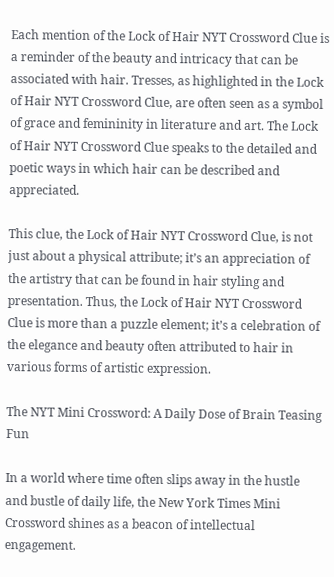Each mention of the Lock of Hair NYT Crossword Clue is a reminder of the beauty and intricacy that can be associated with hair. Tresses, as highlighted in the Lock of Hair NYT Crossword Clue, are often seen as a symbol of grace and femininity in literature and art. The Lock of Hair NYT Crossword Clue speaks to the detailed and poetic ways in which hair can be described and appreciated.

This clue, the Lock of Hair NYT Crossword Clue, is not just about a physical attribute; it’s an appreciation of the artistry that can be found in hair styling and presentation. Thus, the Lock of Hair NYT Crossword Clue is more than a puzzle element; it’s a celebration of the elegance and beauty often attributed to hair in various forms of artistic expression.

The NYT Mini Crossword: A Daily Dose of Brain Teasing Fun

In a world where time often slips away in the hustle and bustle of daily life, the New York Times Mini Crossword shines as a beacon of intellectual engagement.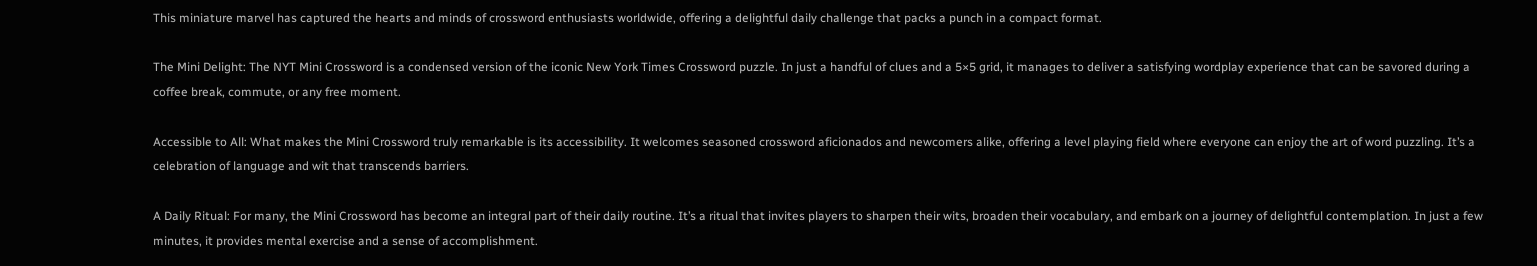This miniature marvel has captured the hearts and minds of crossword enthusiasts worldwide, offering a delightful daily challenge that packs a punch in a compact format.

The Mini Delight: The NYT Mini Crossword is a condensed version of the iconic New York Times Crossword puzzle. In just a handful of clues and a 5×5 grid, it manages to deliver a satisfying wordplay experience that can be savored during a coffee break, commute, or any free moment.

Accessible to All: What makes the Mini Crossword truly remarkable is its accessibility. It welcomes seasoned crossword aficionados and newcomers alike, offering a level playing field where everyone can enjoy the art of word puzzling. It’s a celebration of language and wit that transcends barriers.

A Daily Ritual: For many, the Mini Crossword has become an integral part of their daily routine. It’s a ritual that invites players to sharpen their wits, broaden their vocabulary, and embark on a journey of delightful contemplation. In just a few minutes, it provides mental exercise and a sense of accomplishment.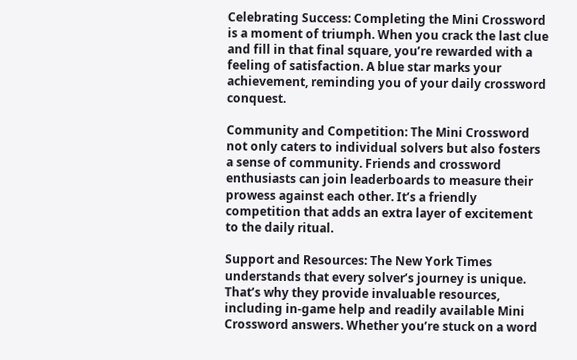Celebrating Success: Completing the Mini Crossword is a moment of triumph. When you crack the last clue and fill in that final square, you’re rewarded with a feeling of satisfaction. A blue star marks your achievement, reminding you of your daily crossword conquest.

Community and Competition: The Mini Crossword not only caters to individual solvers but also fosters a sense of community. Friends and crossword enthusiasts can join leaderboards to measure their prowess against each other. It’s a friendly competition that adds an extra layer of excitement to the daily ritual.

Support and Resources: The New York Times understands that every solver’s journey is unique. That’s why they provide invaluable resources, including in-game help and readily available Mini Crossword answers. Whether you’re stuck on a word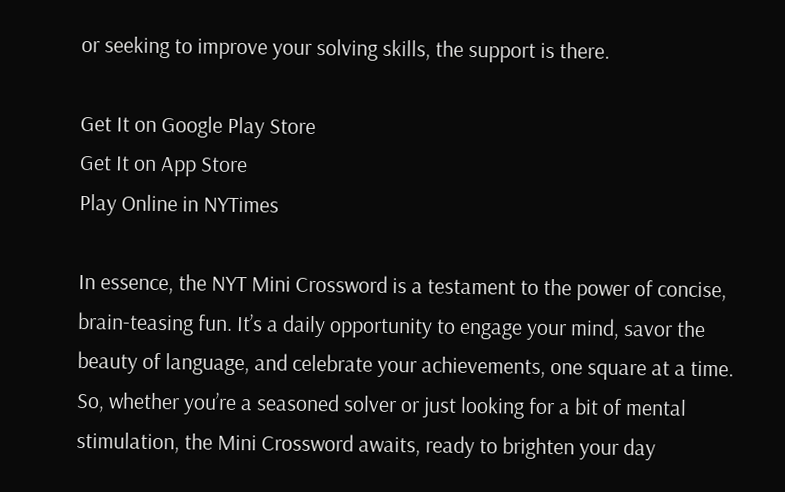or seeking to improve your solving skills, the support is there.

Get It on Google Play Store
Get It on App Store
Play Online in NYTimes

In essence, the NYT Mini Crossword is a testament to the power of concise, brain-teasing fun. It’s a daily opportunity to engage your mind, savor the beauty of language, and celebrate your achievements, one square at a time. So, whether you’re a seasoned solver or just looking for a bit of mental stimulation, the Mini Crossword awaits, ready to brighten your day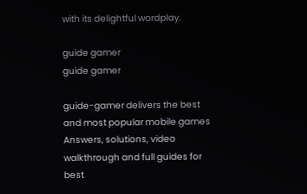with its delightful wordplay.

guide gamer
guide gamer

guide-gamer delivers the best and most popular mobile games Answers, solutions, video walkthrough and full guides for best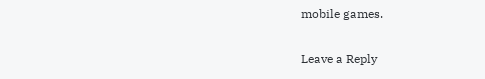mobile games.

Leave a Reply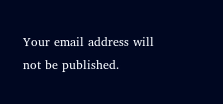Your email address will not be published.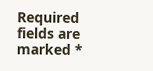Required fields are marked *